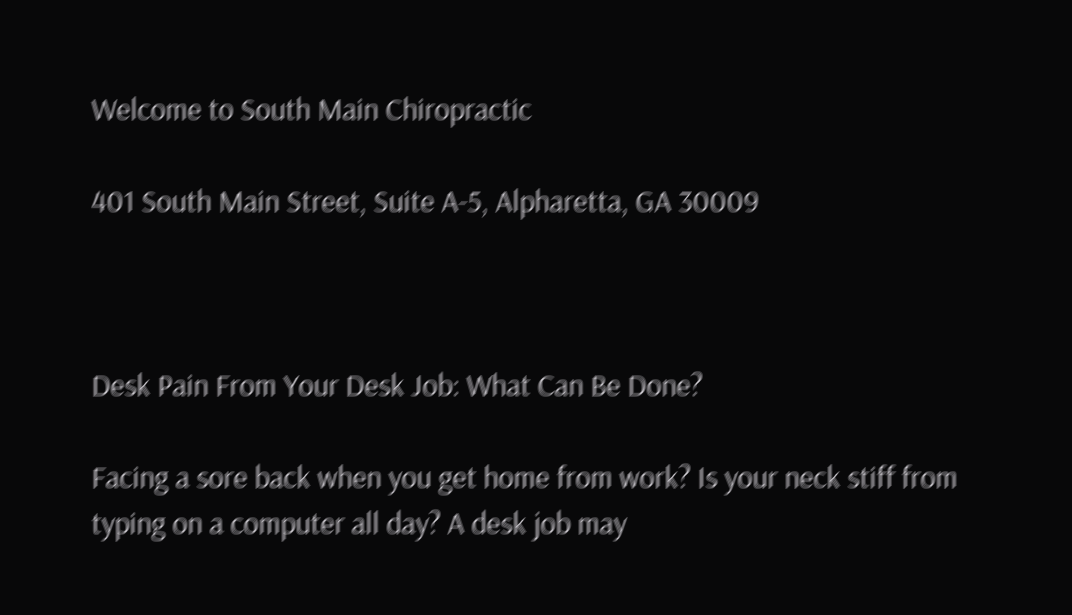Welcome to South Main Chiropractic

401 South Main Street, Suite A-5, Alpharetta, GA 30009



Desk Pain From Your Desk Job: What Can Be Done?

Facing a sore back when you get home from work? Is your neck stiff from typing on a computer all day? A desk job may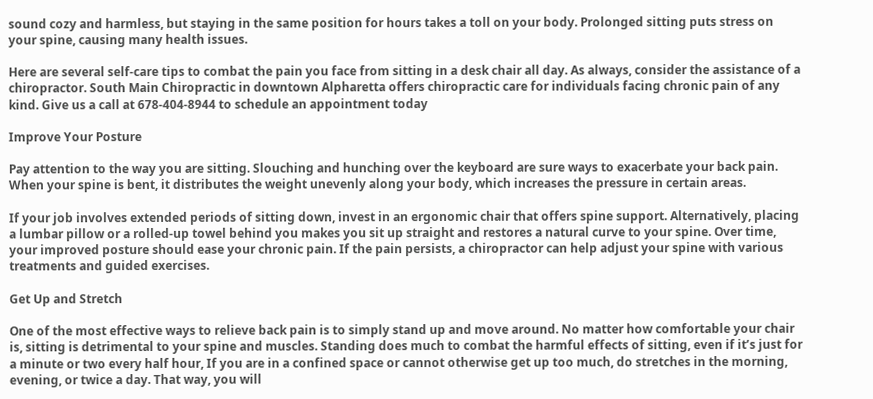sound cozy and harmless, but staying in the same position for hours takes a toll on your body. Prolonged sitting puts stress on your spine, causing many health issues.

Here are several self-care tips to combat the pain you face from sitting in a desk chair all day. As always, consider the assistance of a chiropractor. South Main Chiropractic in downtown Alpharetta offers chiropractic care for individuals facing chronic pain of any kind. Give us a call at 678-404-8944 to schedule an appointment today

Improve Your Posture

Pay attention to the way you are sitting. Slouching and hunching over the keyboard are sure ways to exacerbate your back pain. When your spine is bent, it distributes the weight unevenly along your body, which increases the pressure in certain areas.

If your job involves extended periods of sitting down, invest in an ergonomic chair that offers spine support. Alternatively, placing a lumbar pillow or a rolled-up towel behind you makes you sit up straight and restores a natural curve to your spine. Over time, your improved posture should ease your chronic pain. If the pain persists, a chiropractor can help adjust your spine with various treatments and guided exercises.

Get Up and Stretch

One of the most effective ways to relieve back pain is to simply stand up and move around. No matter how comfortable your chair is, sitting is detrimental to your spine and muscles. Standing does much to combat the harmful effects of sitting, even if it’s just for a minute or two every half hour, If you are in a confined space or cannot otherwise get up too much, do stretches in the morning, evening, or twice a day. That way, you will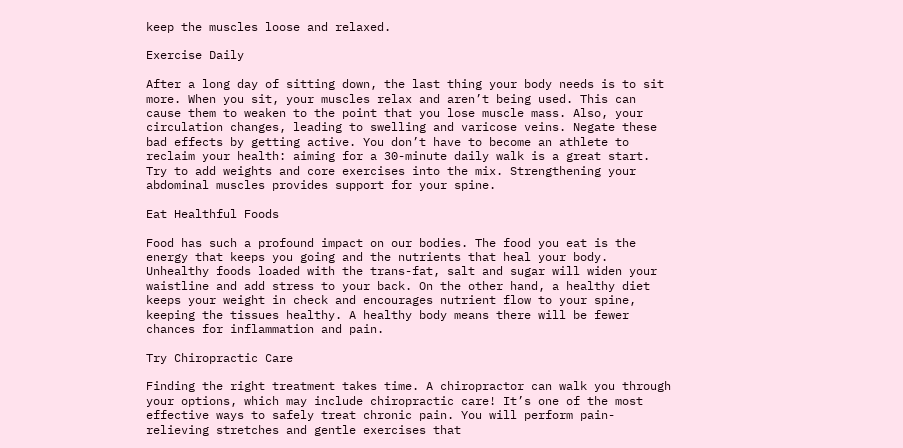keep the muscles loose and relaxed.

Exercise Daily

After a long day of sitting down, the last thing your body needs is to sit more. When you sit, your muscles relax and aren’t being used. This can cause them to weaken to the point that you lose muscle mass. Also, your circulation changes, leading to swelling and varicose veins. Negate these bad effects by getting active. You don’t have to become an athlete to reclaim your health: aiming for a 30-minute daily walk is a great start. Try to add weights and core exercises into the mix. Strengthening your abdominal muscles provides support for your spine.

Eat Healthful Foods

Food has such a profound impact on our bodies. The food you eat is the energy that keeps you going and the nutrients that heal your body. Unhealthy foods loaded with the trans-fat, salt and sugar will widen your waistline and add stress to your back. On the other hand, a healthy diet keeps your weight in check and encourages nutrient flow to your spine, keeping the tissues healthy. A healthy body means there will be fewer chances for inflammation and pain.

Try Chiropractic Care

Finding the right treatment takes time. A chiropractor can walk you through your options, which may include chiropractic care! It’s one of the most effective ways to safely treat chronic pain. You will perform pain-relieving stretches and gentle exercises that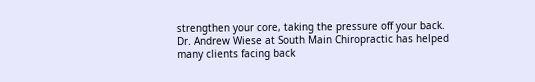strengthen your core, taking the pressure off your back. Dr. Andrew Wiese at South Main Chiropractic has helped many clients facing back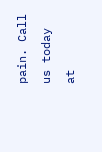pain. Call us today at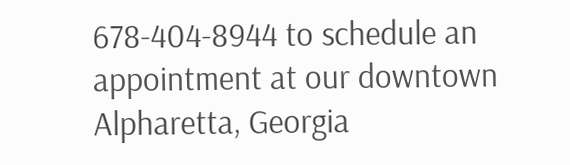678-404-8944 to schedule an appointment at our downtown Alpharetta, Georgia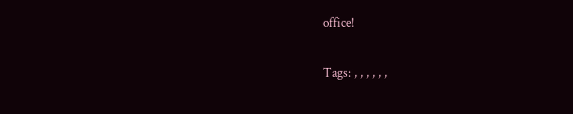office!

Tags: , , , , , ,